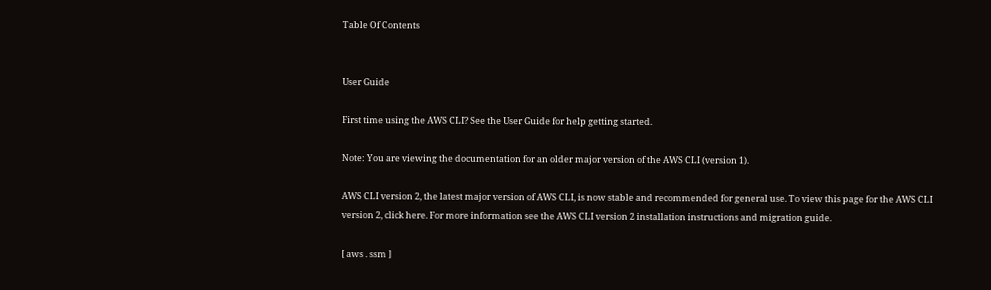Table Of Contents


User Guide

First time using the AWS CLI? See the User Guide for help getting started.

Note: You are viewing the documentation for an older major version of the AWS CLI (version 1).

AWS CLI version 2, the latest major version of AWS CLI, is now stable and recommended for general use. To view this page for the AWS CLI version 2, click here. For more information see the AWS CLI version 2 installation instructions and migration guide.

[ aws . ssm ]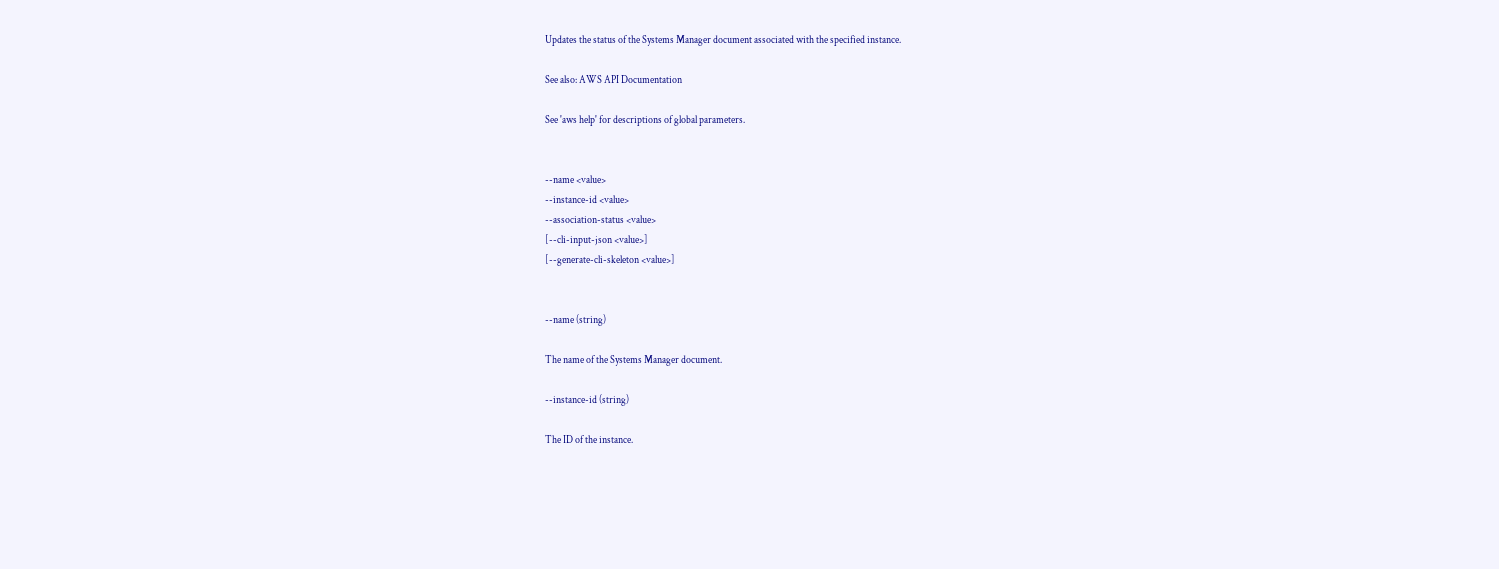Updates the status of the Systems Manager document associated with the specified instance.

See also: AWS API Documentation

See 'aws help' for descriptions of global parameters.


--name <value>
--instance-id <value>
--association-status <value>
[--cli-input-json <value>]
[--generate-cli-skeleton <value>]


--name (string)

The name of the Systems Manager document.

--instance-id (string)

The ID of the instance.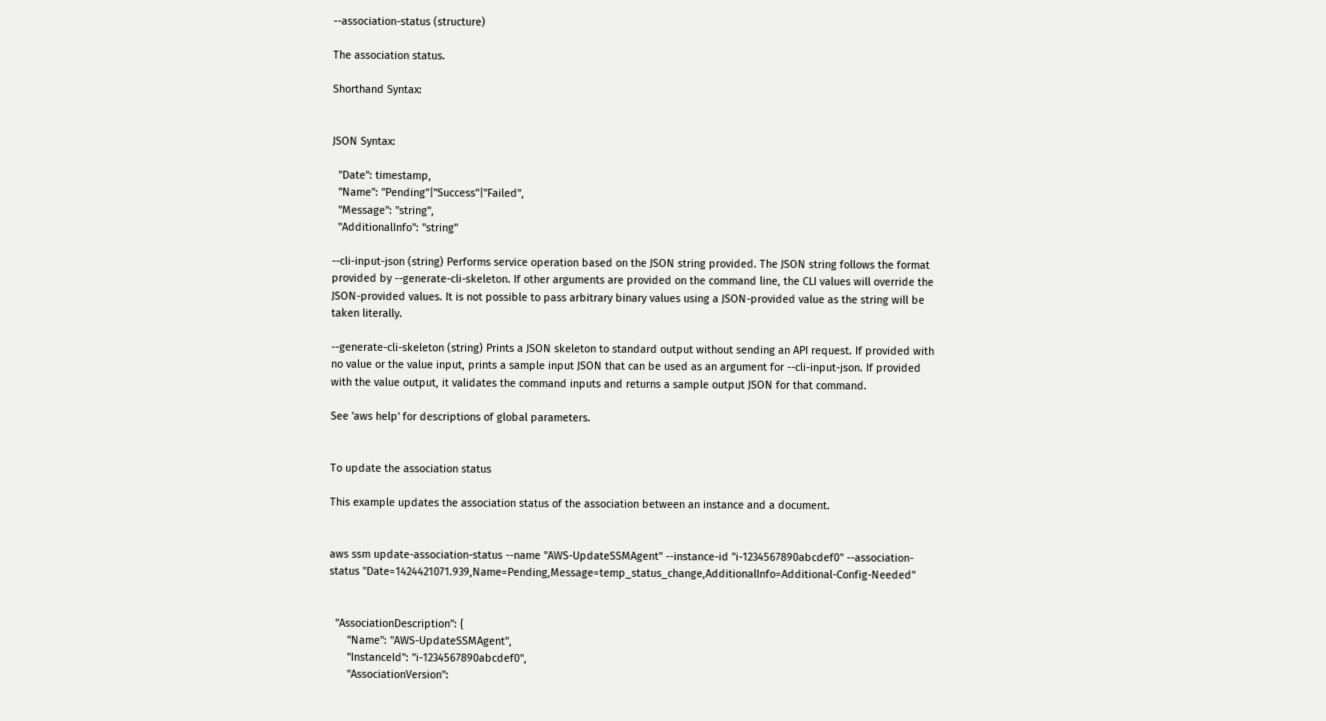--association-status (structure)

The association status.

Shorthand Syntax:


JSON Syntax:

  "Date": timestamp,
  "Name": "Pending"|"Success"|"Failed",
  "Message": "string",
  "AdditionalInfo": "string"

--cli-input-json (string) Performs service operation based on the JSON string provided. The JSON string follows the format provided by --generate-cli-skeleton. If other arguments are provided on the command line, the CLI values will override the JSON-provided values. It is not possible to pass arbitrary binary values using a JSON-provided value as the string will be taken literally.

--generate-cli-skeleton (string) Prints a JSON skeleton to standard output without sending an API request. If provided with no value or the value input, prints a sample input JSON that can be used as an argument for --cli-input-json. If provided with the value output, it validates the command inputs and returns a sample output JSON for that command.

See 'aws help' for descriptions of global parameters.


To update the association status

This example updates the association status of the association between an instance and a document.


aws ssm update-association-status --name "AWS-UpdateSSMAgent" --instance-id "i-1234567890abcdef0" --association-status "Date=1424421071.939,Name=Pending,Message=temp_status_change,AdditionalInfo=Additional-Config-Needed"


  "AssociationDescription": {
      "Name": "AWS-UpdateSSMAgent",
      "InstanceId": "i-1234567890abcdef0",
      "AssociationVersion":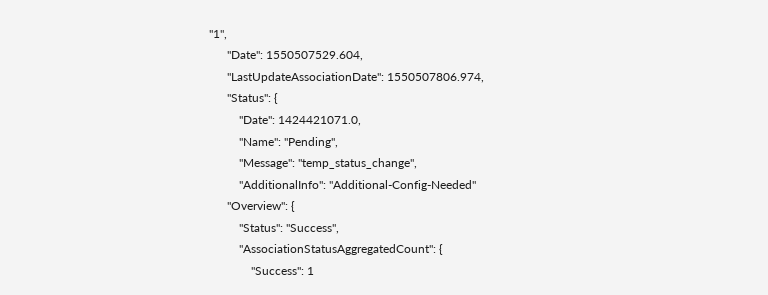"1",
      "Date": 1550507529.604,
      "LastUpdateAssociationDate": 1550507806.974,
      "Status": {
          "Date": 1424421071.0,
          "Name": "Pending",
          "Message": "temp_status_change",
          "AdditionalInfo": "Additional-Config-Needed"
      "Overview": {
          "Status": "Success",
          "AssociationStatusAggregatedCount": {
              "Success": 1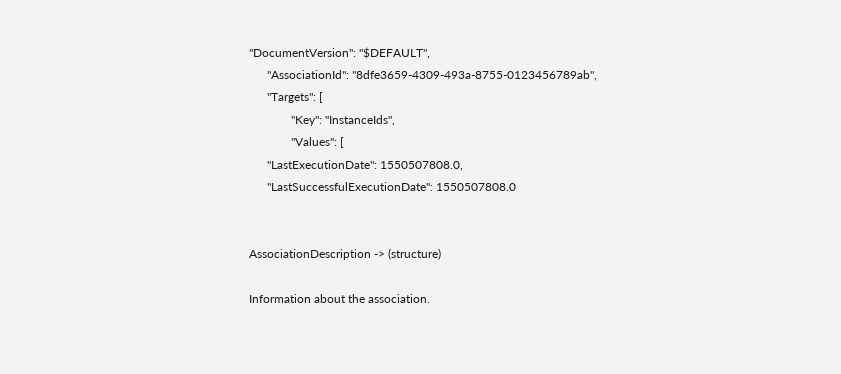"DocumentVersion": "$DEFAULT",
      "AssociationId": "8dfe3659-4309-493a-8755-0123456789ab",
      "Targets": [
              "Key": "InstanceIds",
              "Values": [
      "LastExecutionDate": 1550507808.0,
      "LastSuccessfulExecutionDate": 1550507808.0


AssociationDescription -> (structure)

Information about the association.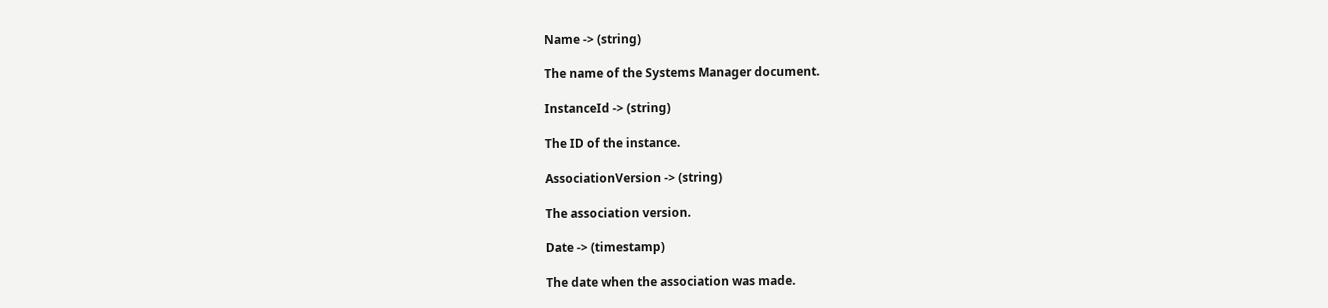Name -> (string)

The name of the Systems Manager document.

InstanceId -> (string)

The ID of the instance.

AssociationVersion -> (string)

The association version.

Date -> (timestamp)

The date when the association was made.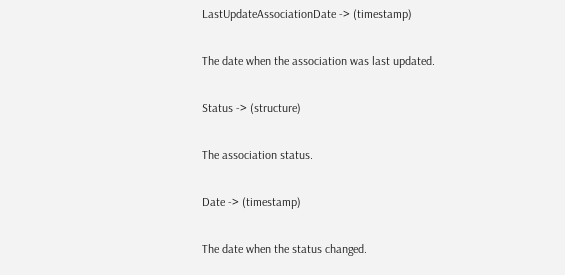LastUpdateAssociationDate -> (timestamp)

The date when the association was last updated.

Status -> (structure)

The association status.

Date -> (timestamp)

The date when the status changed.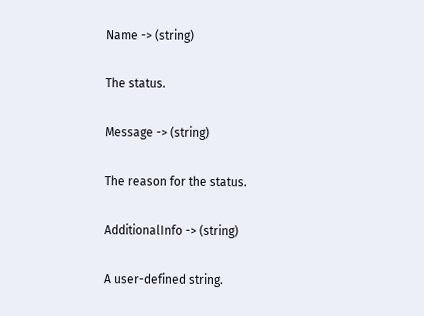Name -> (string)

The status.

Message -> (string)

The reason for the status.

AdditionalInfo -> (string)

A user-defined string.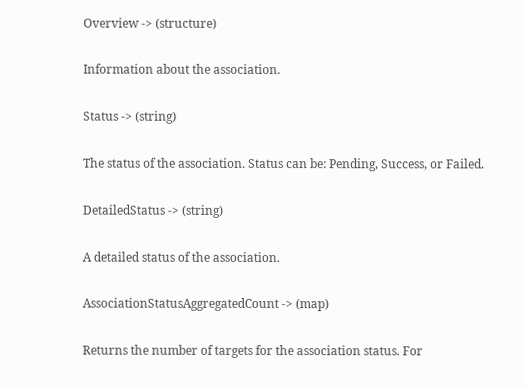Overview -> (structure)

Information about the association.

Status -> (string)

The status of the association. Status can be: Pending, Success, or Failed.

DetailedStatus -> (string)

A detailed status of the association.

AssociationStatusAggregatedCount -> (map)

Returns the number of targets for the association status. For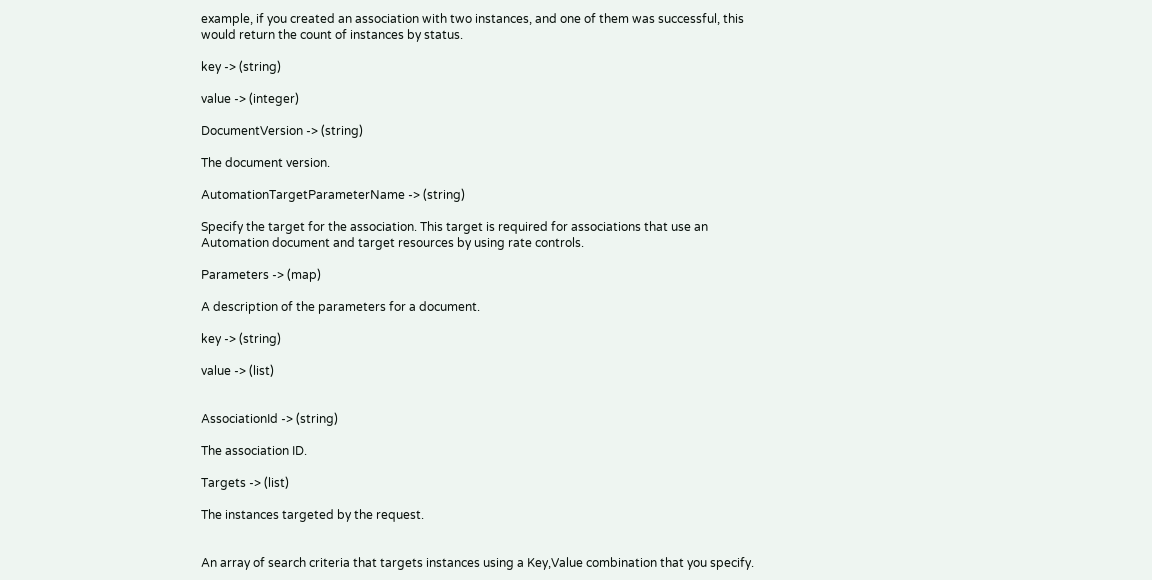example, if you created an association with two instances, and one of them was successful, this would return the count of instances by status.

key -> (string)

value -> (integer)

DocumentVersion -> (string)

The document version.

AutomationTargetParameterName -> (string)

Specify the target for the association. This target is required for associations that use an Automation document and target resources by using rate controls.

Parameters -> (map)

A description of the parameters for a document.

key -> (string)

value -> (list)


AssociationId -> (string)

The association ID.

Targets -> (list)

The instances targeted by the request.


An array of search criteria that targets instances using a Key,Value combination that you specify.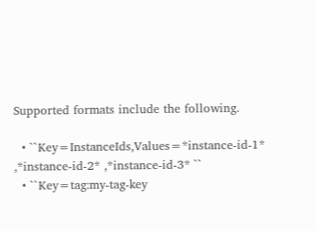Supported formats include the following.

  • ``Key=InstanceIds,Values=*instance-id-1* ,*instance-id-2* ,*instance-id-3* ``
  • ``Key=tag:my-tag-key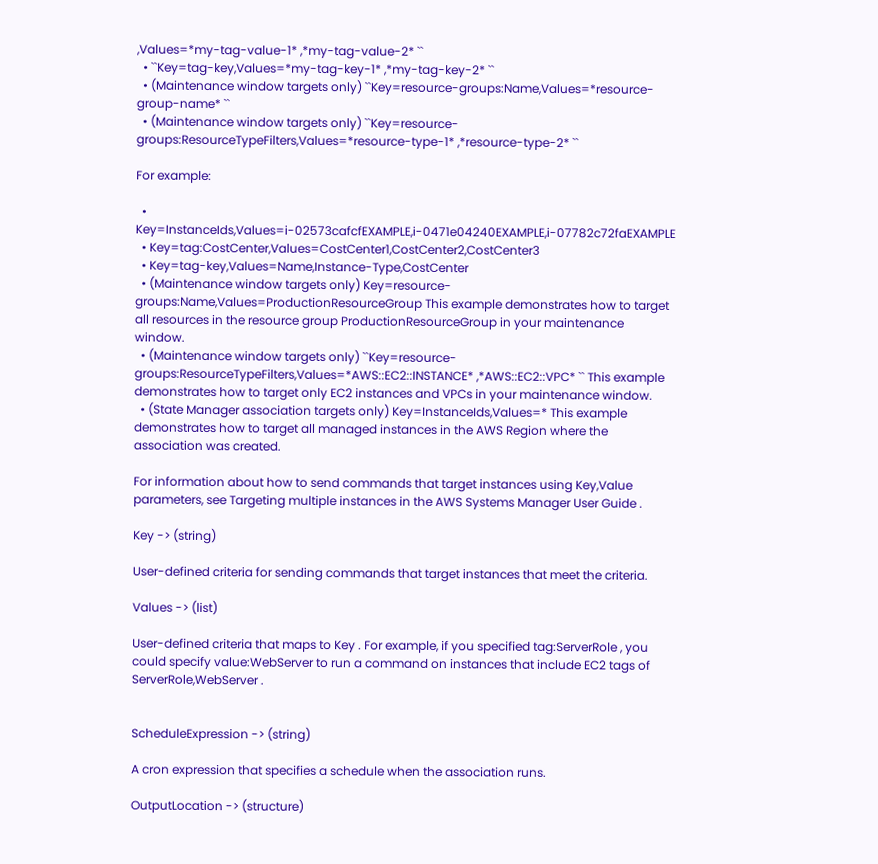,Values=*my-tag-value-1* ,*my-tag-value-2* ``
  • ``Key=tag-key,Values=*my-tag-key-1* ,*my-tag-key-2* ``
  • (Maintenance window targets only) ``Key=resource-groups:Name,Values=*resource-group-name* ``
  • (Maintenance window targets only) ``Key=resource-groups:ResourceTypeFilters,Values=*resource-type-1* ,*resource-type-2* ``

For example:

  • Key=InstanceIds,Values=i-02573cafcfEXAMPLE,i-0471e04240EXAMPLE,i-07782c72faEXAMPLE
  • Key=tag:CostCenter,Values=CostCenter1,CostCenter2,CostCenter3
  • Key=tag-key,Values=Name,Instance-Type,CostCenter
  • (Maintenance window targets only) Key=resource-groups:Name,Values=ProductionResourceGroup This example demonstrates how to target all resources in the resource group ProductionResourceGroup in your maintenance window.
  • (Maintenance window targets only) ``Key=resource-groups:ResourceTypeFilters,Values=*AWS::EC2::INSTANCE* ,*AWS::EC2::VPC* `` This example demonstrates how to target only EC2 instances and VPCs in your maintenance window.
  • (State Manager association targets only) Key=InstanceIds,Values=* This example demonstrates how to target all managed instances in the AWS Region where the association was created.

For information about how to send commands that target instances using Key,Value parameters, see Targeting multiple instances in the AWS Systems Manager User Guide .

Key -> (string)

User-defined criteria for sending commands that target instances that meet the criteria.

Values -> (list)

User-defined criteria that maps to Key . For example, if you specified tag:ServerRole , you could specify value:WebServer to run a command on instances that include EC2 tags of ServerRole,WebServer .


ScheduleExpression -> (string)

A cron expression that specifies a schedule when the association runs.

OutputLocation -> (structure)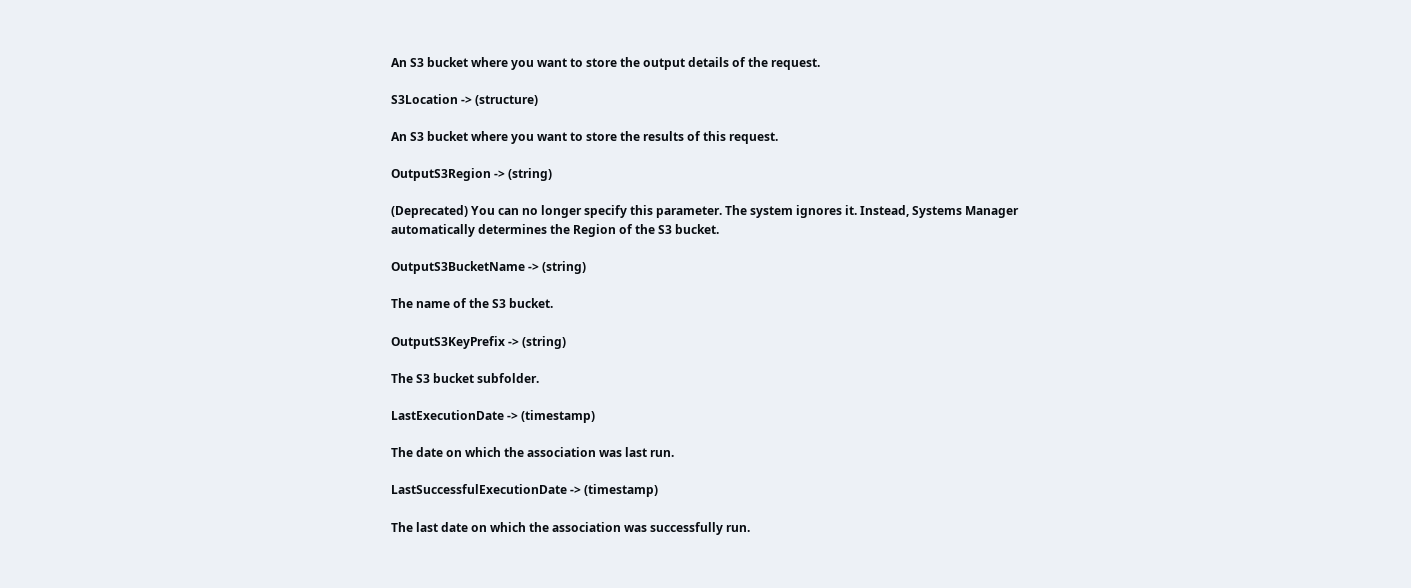An S3 bucket where you want to store the output details of the request.

S3Location -> (structure)

An S3 bucket where you want to store the results of this request.

OutputS3Region -> (string)

(Deprecated) You can no longer specify this parameter. The system ignores it. Instead, Systems Manager automatically determines the Region of the S3 bucket.

OutputS3BucketName -> (string)

The name of the S3 bucket.

OutputS3KeyPrefix -> (string)

The S3 bucket subfolder.

LastExecutionDate -> (timestamp)

The date on which the association was last run.

LastSuccessfulExecutionDate -> (timestamp)

The last date on which the association was successfully run.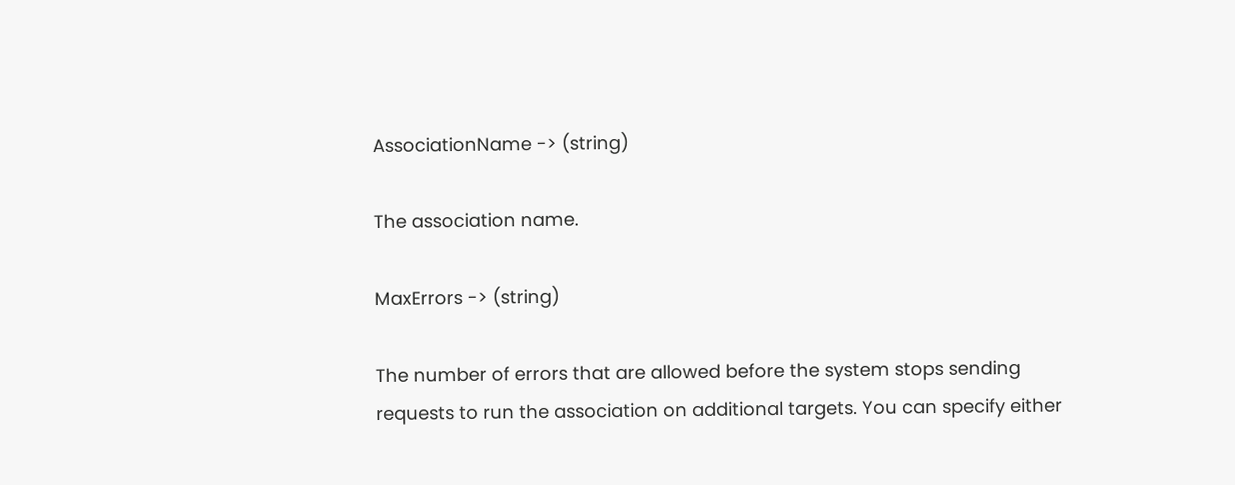AssociationName -> (string)

The association name.

MaxErrors -> (string)

The number of errors that are allowed before the system stops sending requests to run the association on additional targets. You can specify either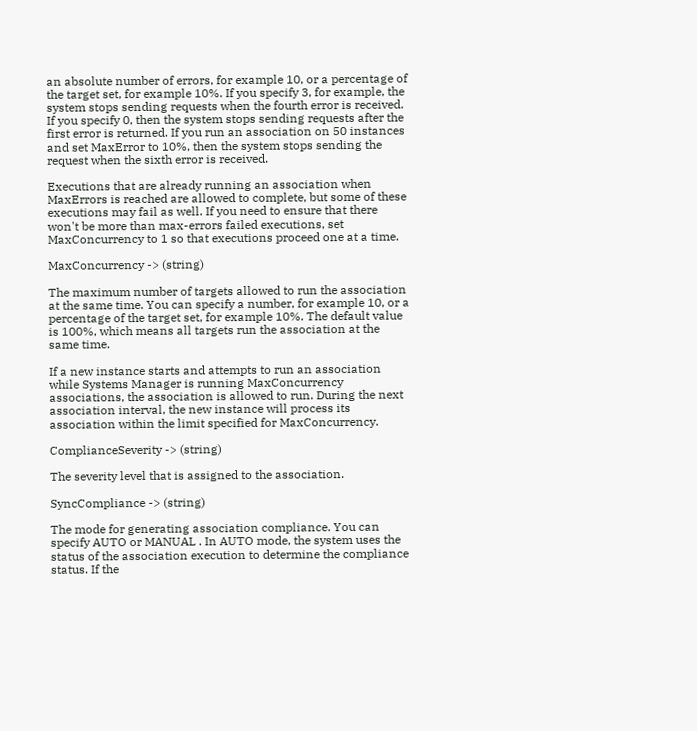an absolute number of errors, for example 10, or a percentage of the target set, for example 10%. If you specify 3, for example, the system stops sending requests when the fourth error is received. If you specify 0, then the system stops sending requests after the first error is returned. If you run an association on 50 instances and set MaxError to 10%, then the system stops sending the request when the sixth error is received.

Executions that are already running an association when MaxErrors is reached are allowed to complete, but some of these executions may fail as well. If you need to ensure that there won't be more than max-errors failed executions, set MaxConcurrency to 1 so that executions proceed one at a time.

MaxConcurrency -> (string)

The maximum number of targets allowed to run the association at the same time. You can specify a number, for example 10, or a percentage of the target set, for example 10%. The default value is 100%, which means all targets run the association at the same time.

If a new instance starts and attempts to run an association while Systems Manager is running MaxConcurrency associations, the association is allowed to run. During the next association interval, the new instance will process its association within the limit specified for MaxConcurrency.

ComplianceSeverity -> (string)

The severity level that is assigned to the association.

SyncCompliance -> (string)

The mode for generating association compliance. You can specify AUTO or MANUAL . In AUTO mode, the system uses the status of the association execution to determine the compliance status. If the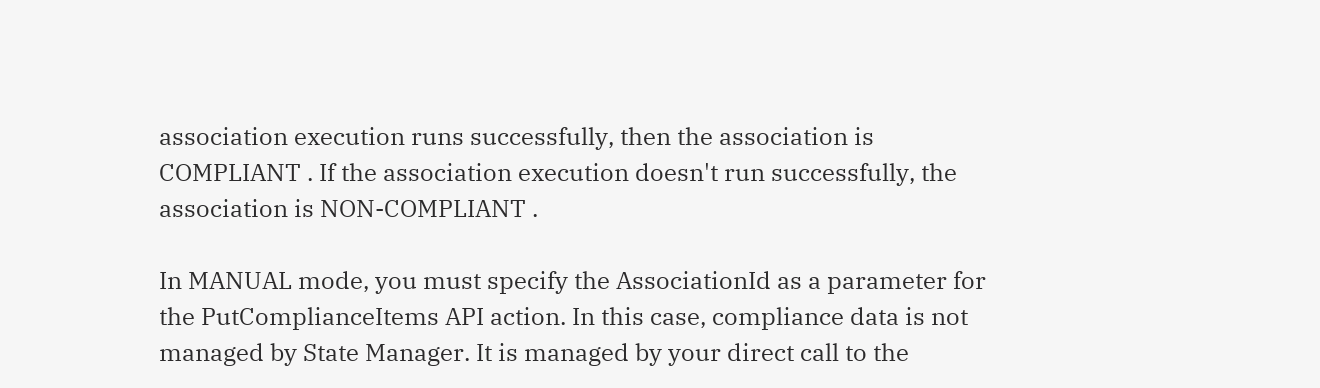association execution runs successfully, then the association is COMPLIANT . If the association execution doesn't run successfully, the association is NON-COMPLIANT .

In MANUAL mode, you must specify the AssociationId as a parameter for the PutComplianceItems API action. In this case, compliance data is not managed by State Manager. It is managed by your direct call to the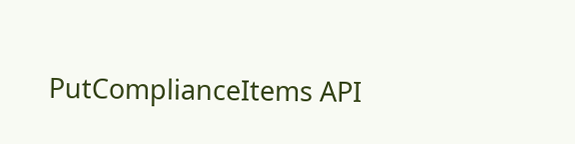PutComplianceItems API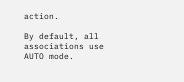action.

By default, all associations use AUTO mode.